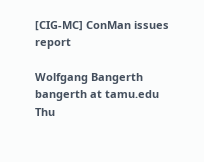[CIG-MC] ConMan issues report

Wolfgang Bangerth bangerth at tamu.edu
Thu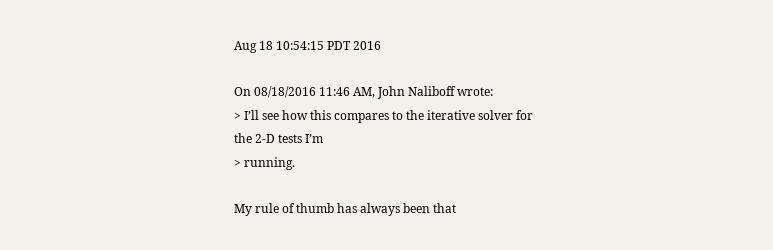Aug 18 10:54:15 PDT 2016

On 08/18/2016 11:46 AM, John Naliboff wrote:
> I’ll see how this compares to the iterative solver for the 2-D tests I’m
> running.

My rule of thumb has always been that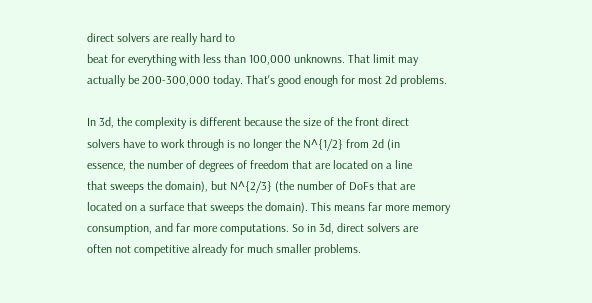direct solvers are really hard to
beat for everything with less than 100,000 unknowns. That limit may
actually be 200-300,000 today. That's good enough for most 2d problems.

In 3d, the complexity is different because the size of the front direct
solvers have to work through is no longer the N^{1/2} from 2d (in
essence, the number of degrees of freedom that are located on a line
that sweeps the domain), but N^{2/3} (the number of DoFs that are
located on a surface that sweeps the domain). This means far more memory
consumption, and far more computations. So in 3d, direct solvers are
often not competitive already for much smaller problems.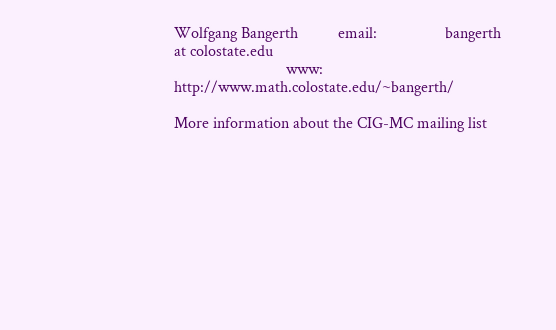Wolfgang Bangerth          email:                 bangerth at colostate.edu
                            www: http://www.math.colostate.edu/~bangerth/

More information about the CIG-MC mailing list